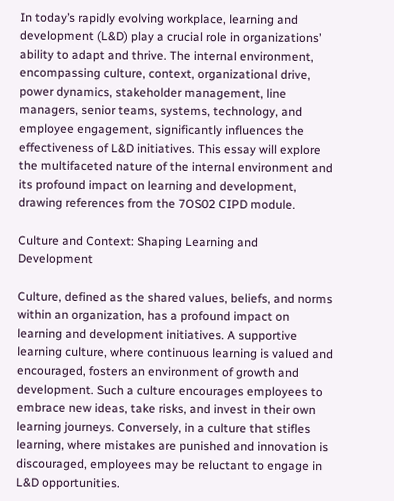In today’s rapidly evolving workplace, learning and development (L&D) play a crucial role in organizations’ ability to adapt and thrive. The internal environment, encompassing culture, context, organizational drive, power dynamics, stakeholder management, line managers, senior teams, systems, technology, and employee engagement, significantly influences the effectiveness of L&D initiatives. This essay will explore the multifaceted nature of the internal environment and its profound impact on learning and development, drawing references from the 7OS02 CIPD module.

Culture and Context: Shaping Learning and Development

Culture, defined as the shared values, beliefs, and norms within an organization, has a profound impact on learning and development initiatives. A supportive learning culture, where continuous learning is valued and encouraged, fosters an environment of growth and development. Such a culture encourages employees to embrace new ideas, take risks, and invest in their own learning journeys. Conversely, in a culture that stifles learning, where mistakes are punished and innovation is discouraged, employees may be reluctant to engage in L&D opportunities.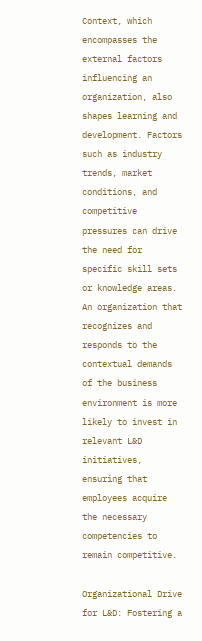Context, which encompasses the external factors influencing an organization, also shapes learning and development. Factors such as industry trends, market conditions, and competitive pressures can drive the need for specific skill sets or knowledge areas. An organization that recognizes and responds to the contextual demands of the business environment is more likely to invest in relevant L&D initiatives, ensuring that employees acquire the necessary competencies to remain competitive.

Organizational Drive for L&D: Fostering a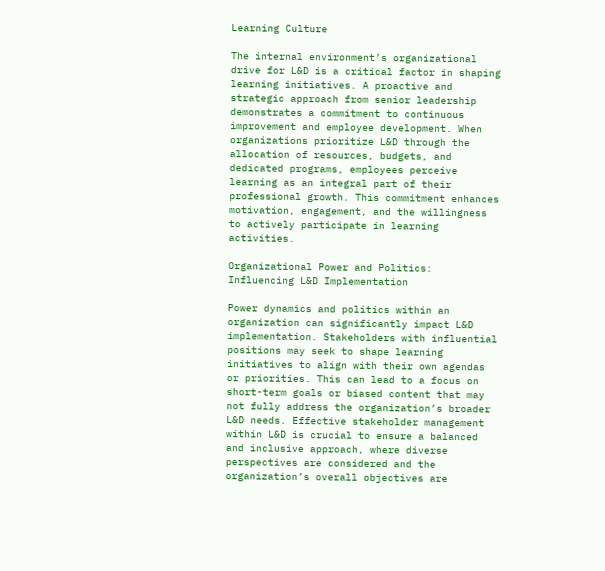Learning Culture

The internal environment’s organizational drive for L&D is a critical factor in shaping learning initiatives. A proactive and strategic approach from senior leadership demonstrates a commitment to continuous improvement and employee development. When organizations prioritize L&D through the allocation of resources, budgets, and dedicated programs, employees perceive learning as an integral part of their professional growth. This commitment enhances motivation, engagement, and the willingness to actively participate in learning activities.

Organizational Power and Politics: Influencing L&D Implementation

Power dynamics and politics within an organization can significantly impact L&D implementation. Stakeholders with influential positions may seek to shape learning initiatives to align with their own agendas or priorities. This can lead to a focus on short-term goals or biased content that may not fully address the organization’s broader L&D needs. Effective stakeholder management within L&D is crucial to ensure a balanced and inclusive approach, where diverse perspectives are considered and the organization’s overall objectives are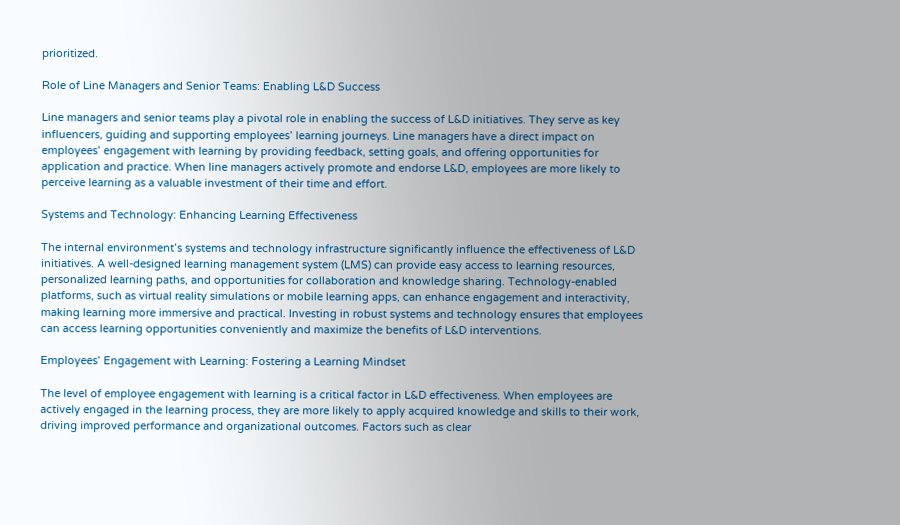prioritized.

Role of Line Managers and Senior Teams: Enabling L&D Success

Line managers and senior teams play a pivotal role in enabling the success of L&D initiatives. They serve as key influencers, guiding and supporting employees’ learning journeys. Line managers have a direct impact on employees’ engagement with learning by providing feedback, setting goals, and offering opportunities for application and practice. When line managers actively promote and endorse L&D, employees are more likely to perceive learning as a valuable investment of their time and effort.

Systems and Technology: Enhancing Learning Effectiveness

The internal environment’s systems and technology infrastructure significantly influence the effectiveness of L&D initiatives. A well-designed learning management system (LMS) can provide easy access to learning resources, personalized learning paths, and opportunities for collaboration and knowledge sharing. Technology-enabled platforms, such as virtual reality simulations or mobile learning apps, can enhance engagement and interactivity, making learning more immersive and practical. Investing in robust systems and technology ensures that employees can access learning opportunities conveniently and maximize the benefits of L&D interventions.

Employees’ Engagement with Learning: Fostering a Learning Mindset

The level of employee engagement with learning is a critical factor in L&D effectiveness. When employees are actively engaged in the learning process, they are more likely to apply acquired knowledge and skills to their work, driving improved performance and organizational outcomes. Factors such as clear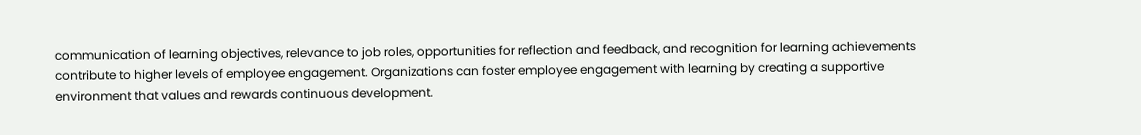communication of learning objectives, relevance to job roles, opportunities for reflection and feedback, and recognition for learning achievements contribute to higher levels of employee engagement. Organizations can foster employee engagement with learning by creating a supportive environment that values and rewards continuous development.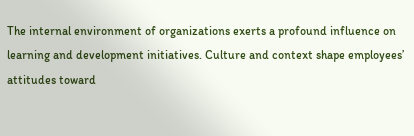The internal environment of organizations exerts a profound influence on learning and development initiatives. Culture and context shape employees’ attitudes toward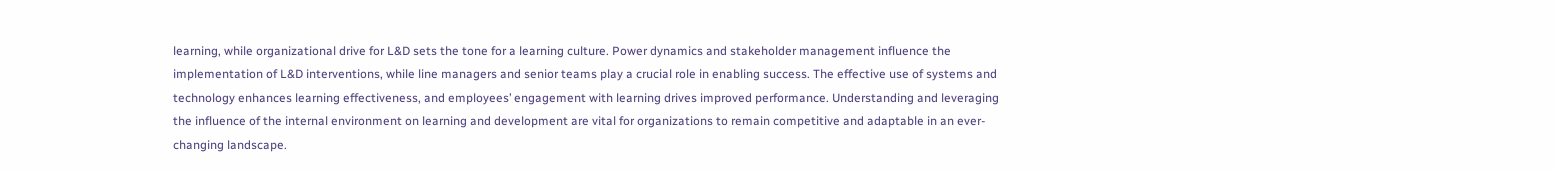learning, while organizational drive for L&D sets the tone for a learning culture. Power dynamics and stakeholder management influence the implementation of L&D interventions, while line managers and senior teams play a crucial role in enabling success. The effective use of systems and technology enhances learning effectiveness, and employees’ engagement with learning drives improved performance. Understanding and leveraging the influence of the internal environment on learning and development are vital for organizations to remain competitive and adaptable in an ever-changing landscape.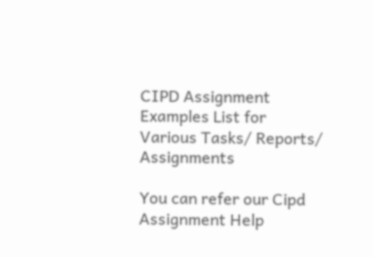CIPD Assignment Examples List for Various Tasks/ Reports/ Assignments

You can refer our Cipd Assignment Help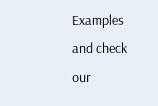Examples and check our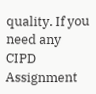quality. If you need any CIPD Assignment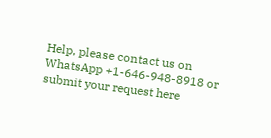Help, please contact us on WhatsApp +1-646-948-8918 or submit your request here